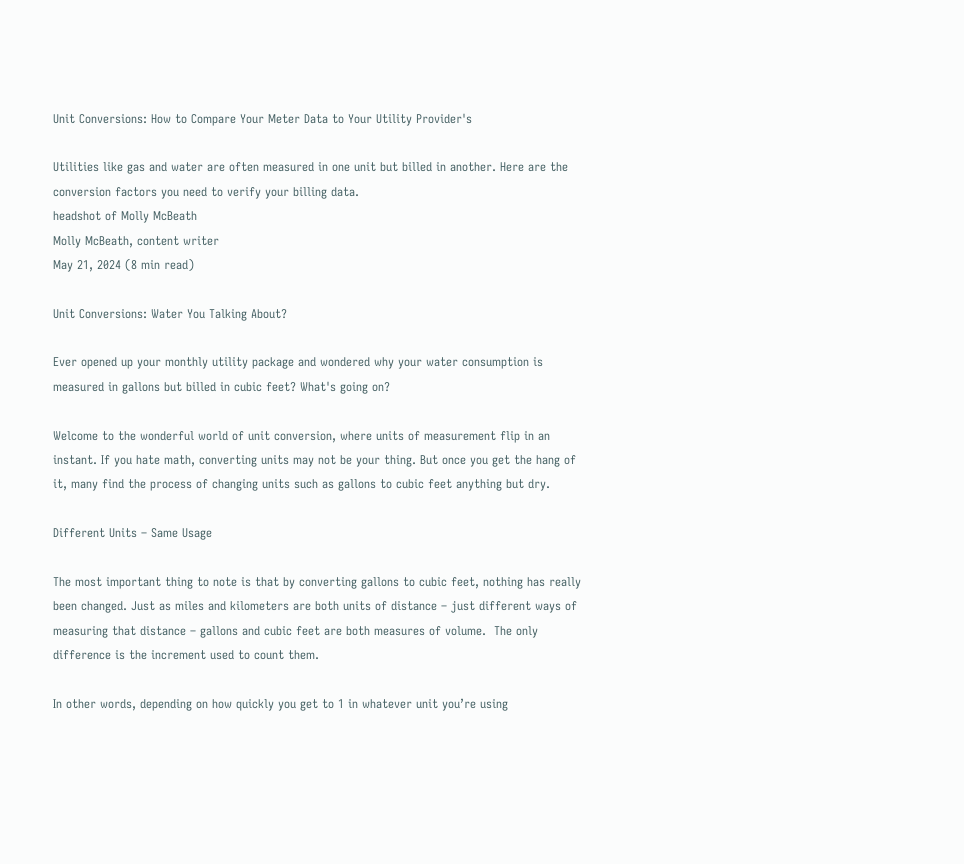Unit Conversions: How to Compare Your Meter Data to Your Utility Provider's

Utilities like gas and water are often measured in one unit but billed in another. Here are the conversion factors you need to verify your billing data.
headshot of Molly McBeath
Molly McBeath, content writer
May 21, 2024 (8 min read)

Unit Conversions: Water You Talking About?

Ever opened up your monthly utility package and wondered why your water consumption is measured in gallons but billed in cubic feet? What's going on?

Welcome to the wonderful world of unit conversion, where units of measurement flip in an instant. If you hate math, converting units may not be your thing. But once you get the hang of it, many find the process of changing units such as gallons to cubic feet anything but dry.

Different Units – Same Usage

The most important thing to note is that by converting gallons to cubic feet, nothing has really been changed. Just as miles and kilometers are both units of distance – just different ways of measuring that distance – gallons and cubic feet are both measures of volume.  The only difference is the increment used to count them.

In other words, depending on how quickly you get to 1 in whatever unit you’re using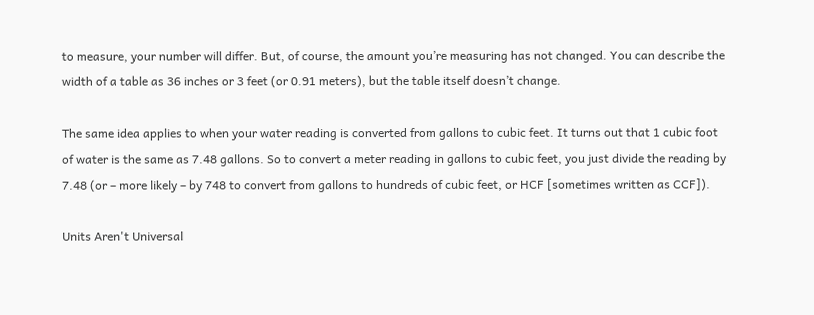to measure, your number will differ. But, of course, the amount you’re measuring has not changed. You can describe the width of a table as 36 inches or 3 feet (or 0.91 meters), but the table itself doesn’t change.

The same idea applies to when your water reading is converted from gallons to cubic feet. It turns out that 1 cubic foot of water is the same as 7.48 gallons. So to convert a meter reading in gallons to cubic feet, you just divide the reading by 7.48 (or – more likely – by 748 to convert from gallons to hundreds of cubic feet, or HCF [sometimes written as CCF]).

Units Aren't Universal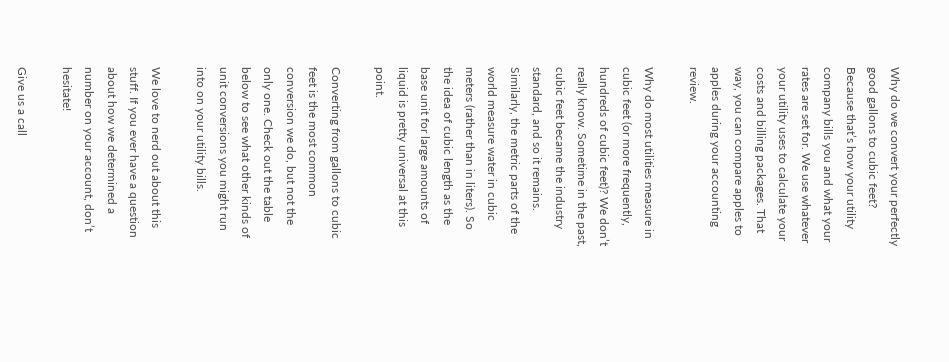Why do we convert your perfectly good gallons to cubic feet? Because that’s how your utility company bills you and what your rates are set for. We use whatever your utility uses to calculate your costs and billing packages. That way, you can compare apples to apples during your accounting review.

Why do most utilities measure in cubic feet (or more frequently, hundreds of cubic feet)? We don’t really know. Sometime in the past, cubic feet became the industry standard, and so it remains. Similarly, the metric parts of the world measure water in cubic meters (rather than in liters). So the idea of cubic length as the base unit for large amounts of liquid is pretty universal at this point.

Converting from gallons to cubic feet is the most common conversion we do, but not the only one. Check out the table below to see what other kinds of unit conversions you might run into on your utility bills.

We love to nerd out about this stuff. If you ever have a question about how we determined a number on your account, don’t hesitate!

Give us a call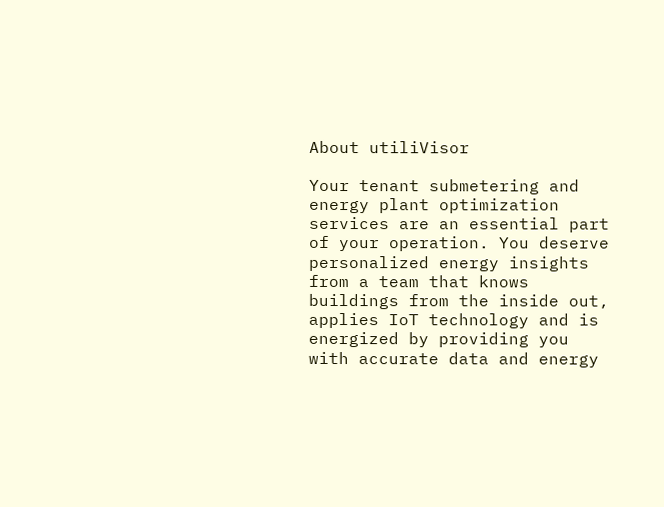About utiliVisor

Your tenant submetering and energy plant optimization services are an essential part of your operation. You deserve personalized energy insights from a team that knows buildings from the inside out, applies IoT technology and is energized by providing you with accurate data and energy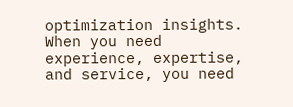optimization insights. When you need experience, expertise, and service, you need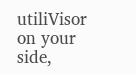utiliVisor on your side,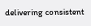delivering consistent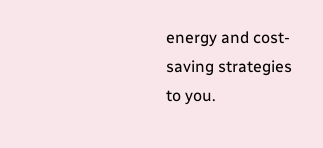energy and cost-saving strategies to you.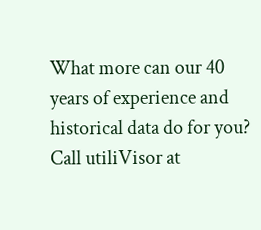What more can our 40 years of experience and historical data do for you? Call utiliVisor at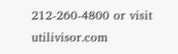212-260-4800 or visit utilivisor.com